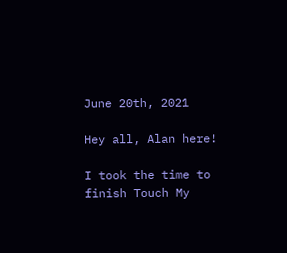June 20th, 2021

Hey all, Alan here!

I took the time to finish Touch My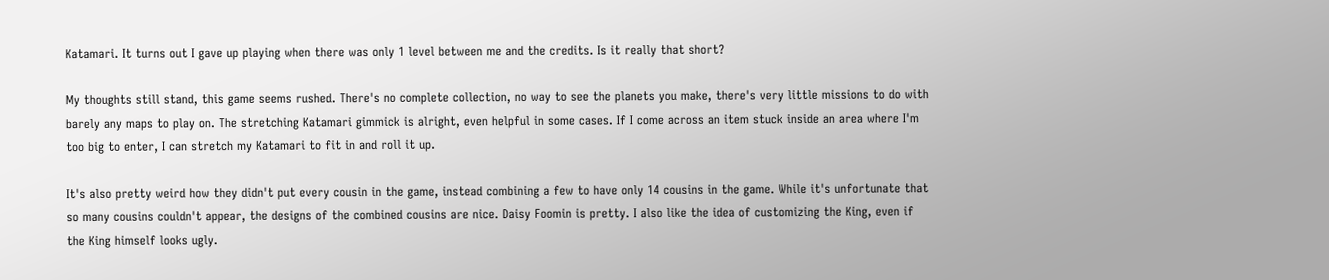Katamari. It turns out I gave up playing when there was only 1 level between me and the credits. Is it really that short?

My thoughts still stand, this game seems rushed. There's no complete collection, no way to see the planets you make, there's very little missions to do with barely any maps to play on. The stretching Katamari gimmick is alright, even helpful in some cases. If I come across an item stuck inside an area where I'm too big to enter, I can stretch my Katamari to fit in and roll it up.

It's also pretty weird how they didn't put every cousin in the game, instead combining a few to have only 14 cousins in the game. While it's unfortunate that so many cousins couldn't appear, the designs of the combined cousins are nice. Daisy Foomin is pretty. I also like the idea of customizing the King, even if the King himself looks ugly.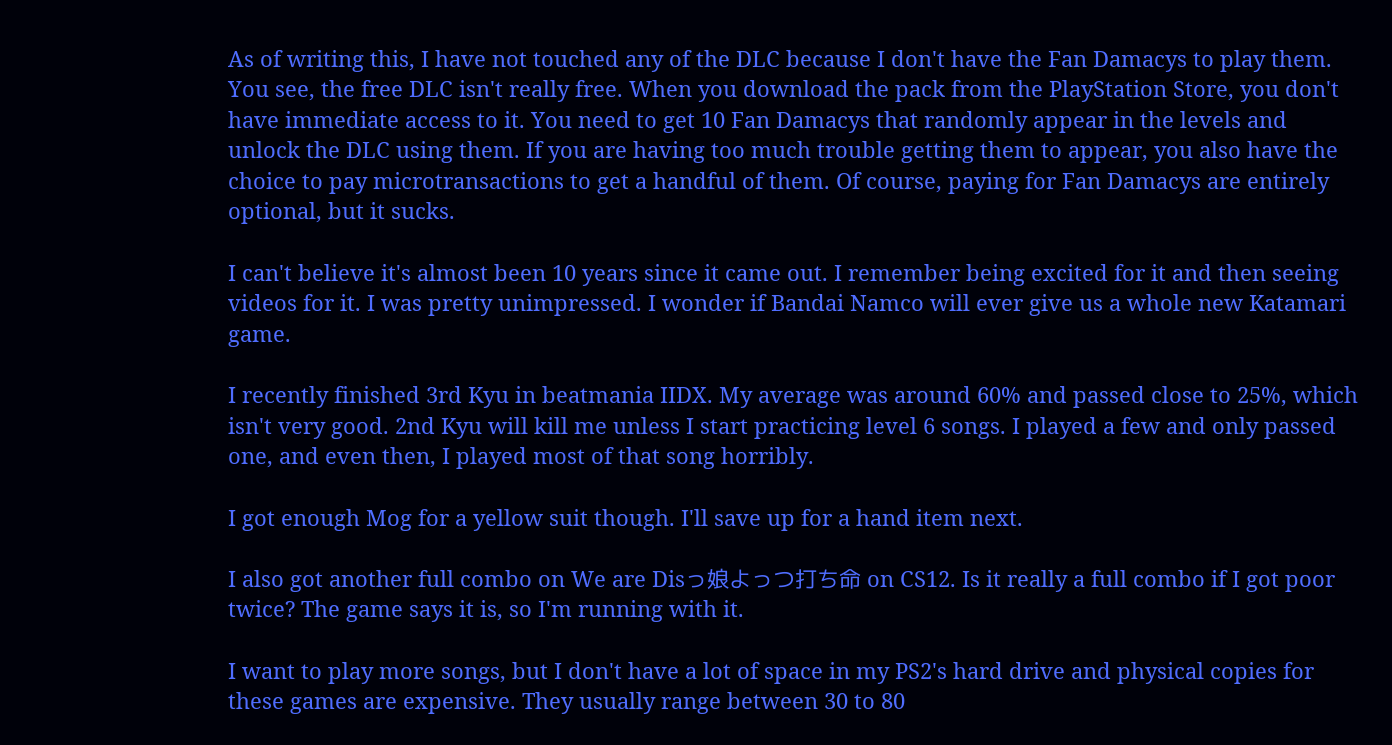As of writing this, I have not touched any of the DLC because I don't have the Fan Damacys to play them. You see, the free DLC isn't really free. When you download the pack from the PlayStation Store, you don't have immediate access to it. You need to get 10 Fan Damacys that randomly appear in the levels and unlock the DLC using them. If you are having too much trouble getting them to appear, you also have the choice to pay microtransactions to get a handful of them. Of course, paying for Fan Damacys are entirely optional, but it sucks.

I can't believe it's almost been 10 years since it came out. I remember being excited for it and then seeing videos for it. I was pretty unimpressed. I wonder if Bandai Namco will ever give us a whole new Katamari game.

I recently finished 3rd Kyu in beatmania IIDX. My average was around 60% and passed close to 25%, which isn't very good. 2nd Kyu will kill me unless I start practicing level 6 songs. I played a few and only passed one, and even then, I played most of that song horribly.

I got enough Mog for a yellow suit though. I'll save up for a hand item next.

I also got another full combo on We are Disっ娘よっつ打ち命 on CS12. Is it really a full combo if I got poor twice? The game says it is, so I'm running with it.

I want to play more songs, but I don't have a lot of space in my PS2's hard drive and physical copies for these games are expensive. They usually range between 30 to 80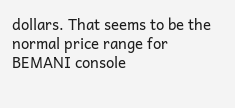dollars. That seems to be the normal price range for BEMANI console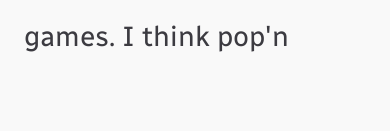games. I think pop'n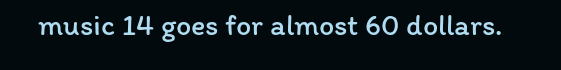music 14 goes for almost 60 dollars.